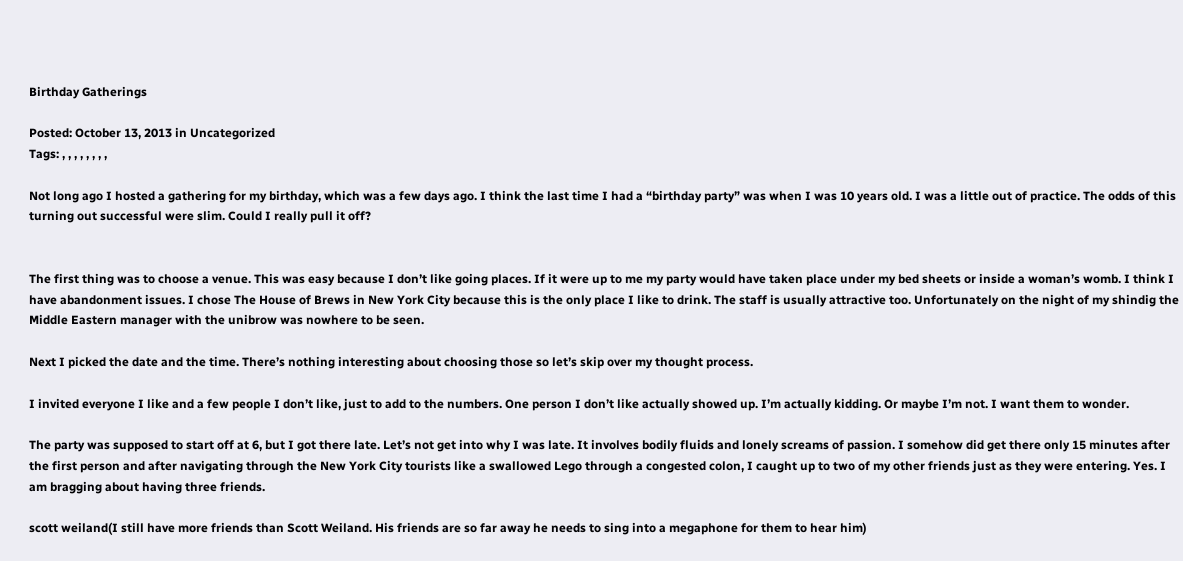Birthday Gatherings

Posted: October 13, 2013 in Uncategorized
Tags: , , , , , , , ,

Not long ago I hosted a gathering for my birthday, which was a few days ago. I think the last time I had a “birthday party” was when I was 10 years old. I was a little out of practice. The odds of this turning out successful were slim. Could I really pull it off?


The first thing was to choose a venue. This was easy because I don’t like going places. If it were up to me my party would have taken place under my bed sheets or inside a woman’s womb. I think I have abandonment issues. I chose The House of Brews in New York City because this is the only place I like to drink. The staff is usually attractive too. Unfortunately on the night of my shindig the Middle Eastern manager with the unibrow was nowhere to be seen.

Next I picked the date and the time. There’s nothing interesting about choosing those so let’s skip over my thought process.

I invited everyone I like and a few people I don’t like, just to add to the numbers. One person I don’t like actually showed up. I’m actually kidding. Or maybe I’m not. I want them to wonder.

The party was supposed to start off at 6, but I got there late. Let’s not get into why I was late. It involves bodily fluids and lonely screams of passion. I somehow did get there only 15 minutes after the first person and after navigating through the New York City tourists like a swallowed Lego through a congested colon, I caught up to two of my other friends just as they were entering. Yes. I am bragging about having three friends.

scott weiland(I still have more friends than Scott Weiland. His friends are so far away he needs to sing into a megaphone for them to hear him)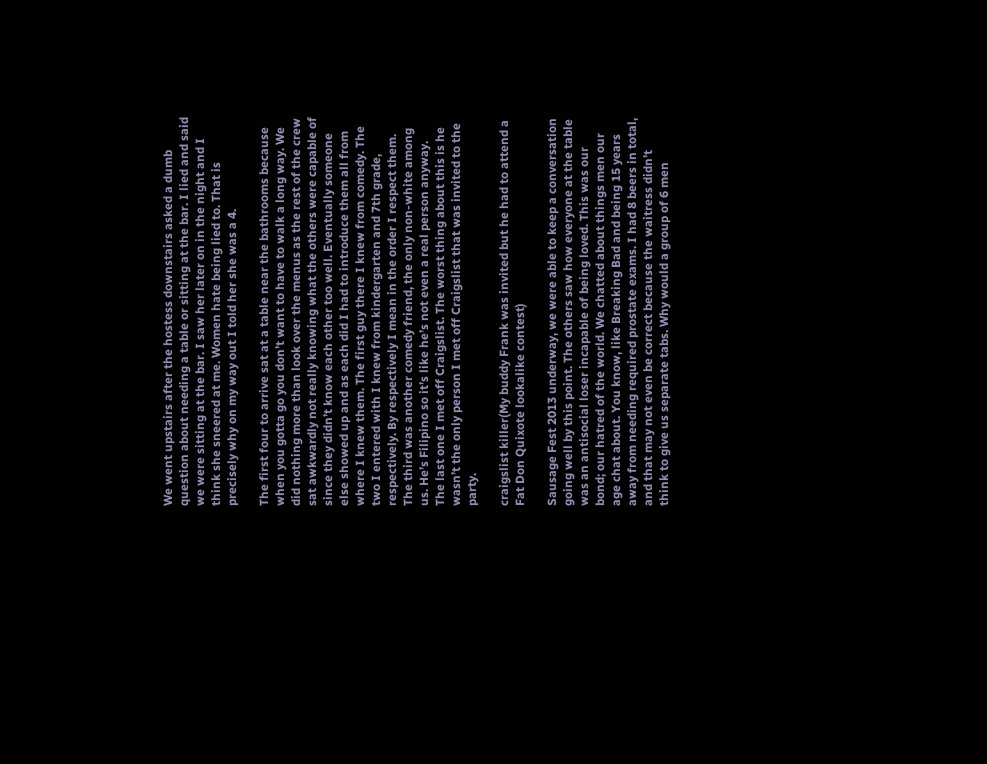We went upstairs after the hostess downstairs asked a dumb question about needing a table or sitting at the bar. I lied and said we were sitting at the bar. I saw her later on in the night and I think she sneered at me. Women hate being lied to. That is precisely why on my way out I told her she was a 4.

The first four to arrive sat at a table near the bathrooms because when you gotta go you don’t want to have to walk a long way. We did nothing more than look over the menus as the rest of the crew sat awkwardly not really knowing what the others were capable of since they didn’t know each other too well. Eventually someone else showed up and as each did I had to introduce them all from where I knew them. The first guy there I knew from comedy. The two I entered with I knew from kindergarten and 7th grade, respectively. By respectively I mean in the order I respect them. The third was another comedy friend, the only non-white among us. He’s Filipino so it’s like he’s not even a real person anyway. The last one I met off Craigslist. The worst thing about this is he wasn’t the only person I met off Craigslist that was invited to the party.

craigslist killer(My buddy Frank was invited but he had to attend a Fat Don Quixote lookalike contest)

Sausage Fest 2013 underway, we were able to keep a conversation going well by this point. The others saw how everyone at the table was an antisocial loser incapable of being loved. This was our bond; our hatred of the world. We chatted about things men our age chat about. You know, like Breaking Bad and being 15 years away from needing required prostate exams. I had 8 beers in total, and that may not even be correct because the waitress didn’t think to give us separate tabs. Why would a group of 6 men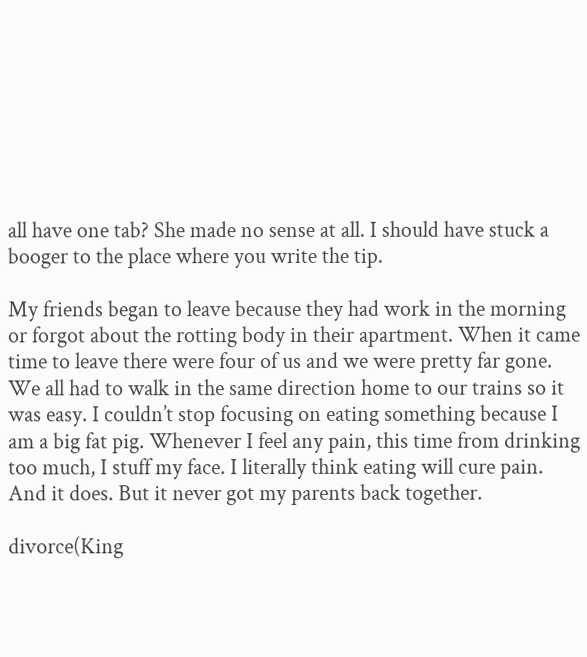all have one tab? She made no sense at all. I should have stuck a booger to the place where you write the tip.

My friends began to leave because they had work in the morning or forgot about the rotting body in their apartment. When it came time to leave there were four of us and we were pretty far gone. We all had to walk in the same direction home to our trains so it was easy. I couldn’t stop focusing on eating something because I am a big fat pig. Whenever I feel any pain, this time from drinking too much, I stuff my face. I literally think eating will cure pain. And it does. But it never got my parents back together.

divorce(King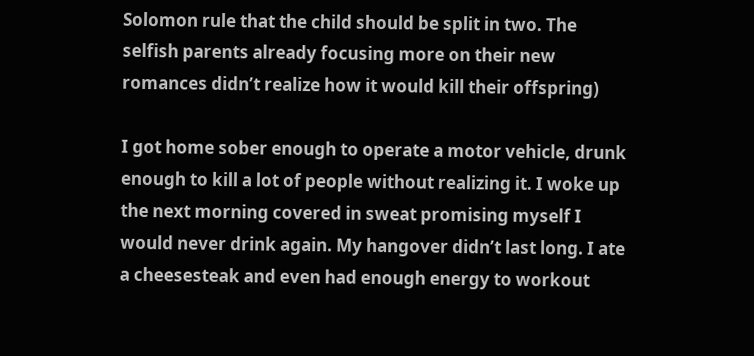Solomon rule that the child should be split in two. The selfish parents already focusing more on their new romances didn’t realize how it would kill their offspring)

I got home sober enough to operate a motor vehicle, drunk enough to kill a lot of people without realizing it. I woke up the next morning covered in sweat promising myself I would never drink again. My hangover didn’t last long. I ate a cheesesteak and even had enough energy to workout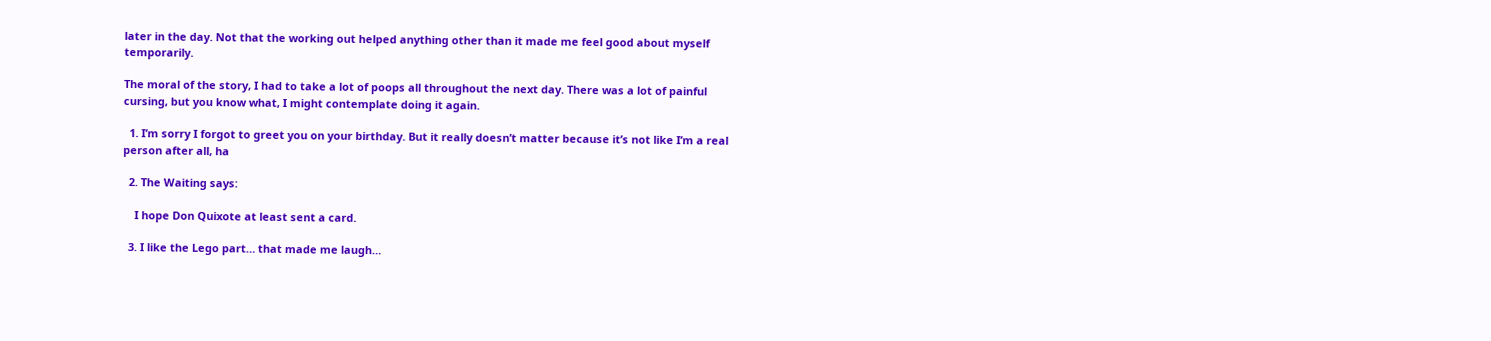later in the day. Not that the working out helped anything other than it made me feel good about myself temporarily.

The moral of the story, I had to take a lot of poops all throughout the next day. There was a lot of painful cursing, but you know what, I might contemplate doing it again.

  1. I’m sorry I forgot to greet you on your birthday. But it really doesn’t matter because it’s not like I’m a real person after all, ha

  2. The Waiting says:

    I hope Don Quixote at least sent a card.

  3. I like the Lego part… that made me laugh…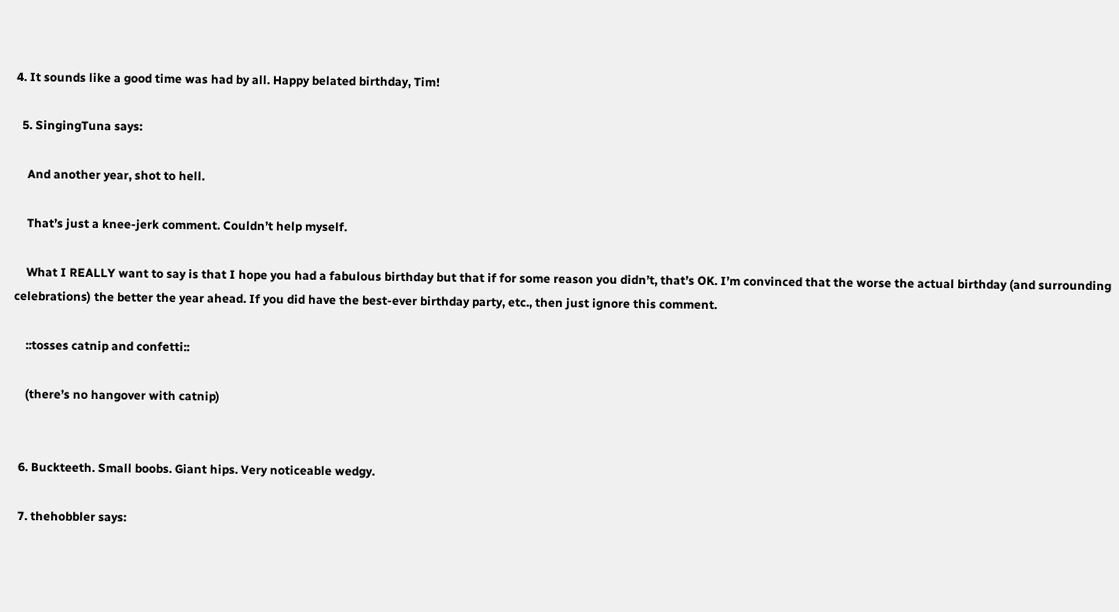4. It sounds like a good time was had by all. Happy belated birthday, Tim!

  5. SingingTuna says:

    And another year, shot to hell.

    That’s just a knee-jerk comment. Couldn’t help myself.

    What I REALLY want to say is that I hope you had a fabulous birthday but that if for some reason you didn’t, that’s OK. I’m convinced that the worse the actual birthday (and surrounding celebrations) the better the year ahead. If you did have the best-ever birthday party, etc., then just ignore this comment.

    ::tosses catnip and confetti::

    (there’s no hangover with catnip)


  6. Buckteeth. Small boobs. Giant hips. Very noticeable wedgy.

  7. thehobbler says: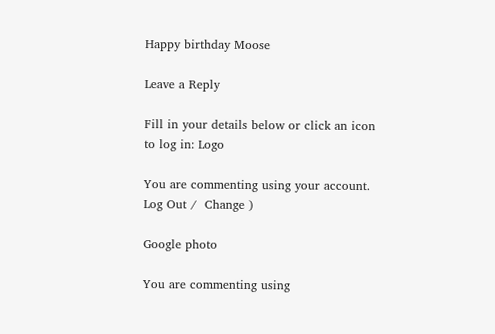Happy birthday Moose

Leave a Reply

Fill in your details below or click an icon to log in: Logo

You are commenting using your account. Log Out /  Change )

Google photo

You are commenting using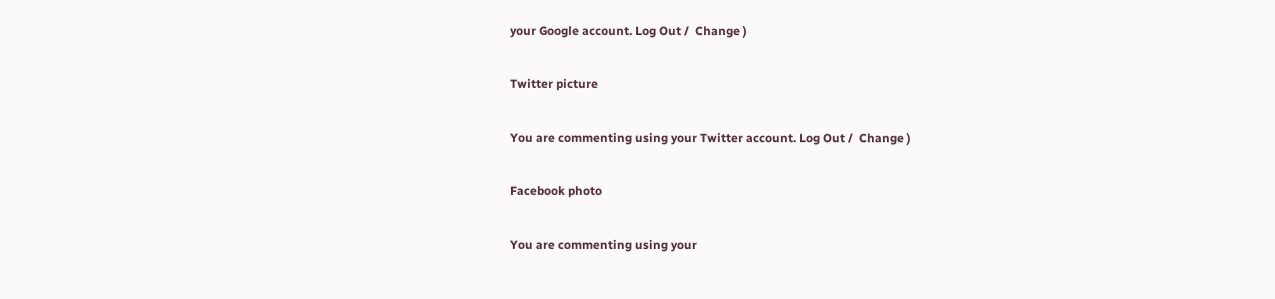your Google account. Log Out /  Change )

Twitter picture

You are commenting using your Twitter account. Log Out /  Change )

Facebook photo

You are commenting using your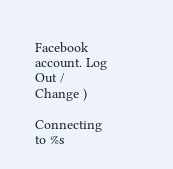Facebook account. Log Out /  Change )

Connecting to %s